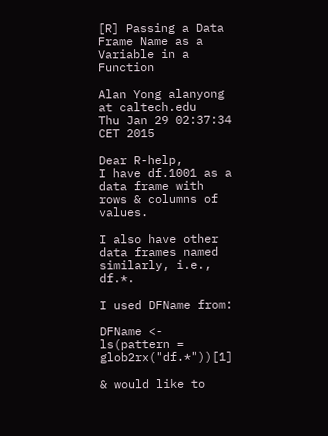[R] Passing a Data Frame Name as a Variable in a Function

Alan Yong alanyong at caltech.edu
Thu Jan 29 02:37:34 CET 2015

Dear R-help,
I have df.1001 as a data frame with rows & columns of values.

I also have other data frames named similarly, i.e., df.*.

I used DFName from:

DFName <- ls(pattern = glob2rx("df.*"))[1]

& would like to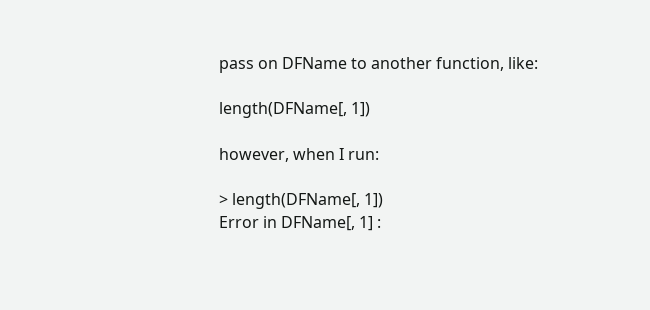pass on DFName to another function, like:

length(DFName[, 1])

however, when I run:

> length(DFName[, 1])
Error in DFName[, 1] :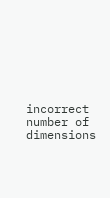incorrect number of dimensions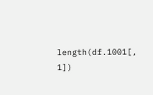length(df.1001[, 1])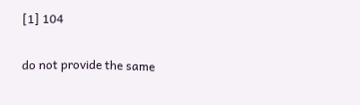[1] 104

do not provide the same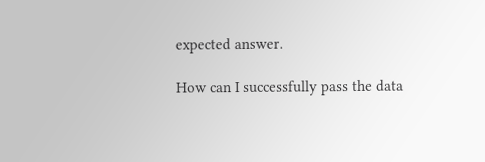expected answer.

How can I successfully pass the data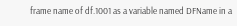frame name of df.1001 as a variable named DFName in a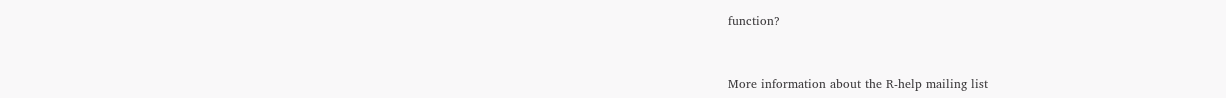function?


More information about the R-help mailing list